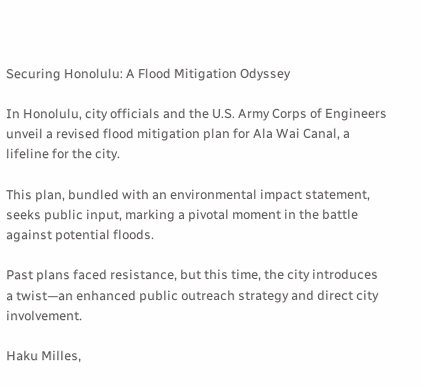Securing Honolulu: A Flood Mitigation Odyssey

In Honolulu, city officials and the U.S. Army Corps of Engineers unveil a revised flood mitigation plan for Ala Wai Canal, a lifeline for the city.

This plan, bundled with an environmental impact statement, seeks public input, marking a pivotal moment in the battle against potential floods.

Past plans faced resistance, but this time, the city introduces a twist—an enhanced public outreach strategy and direct city involvement.

Haku Milles,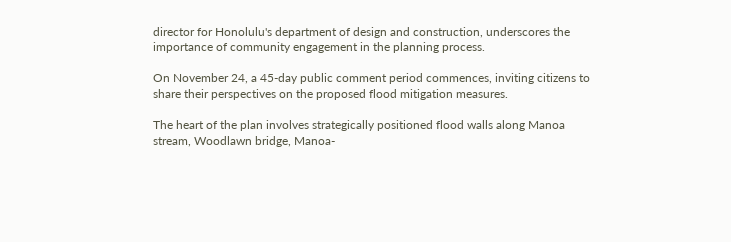director for Honolulu's department of design and construction, underscores the importance of community engagement in the planning process.

On November 24, a 45-day public comment period commences, inviting citizens to share their perspectives on the proposed flood mitigation measures.

The heart of the plan involves strategically positioned flood walls along Manoa stream, Woodlawn bridge, Manoa-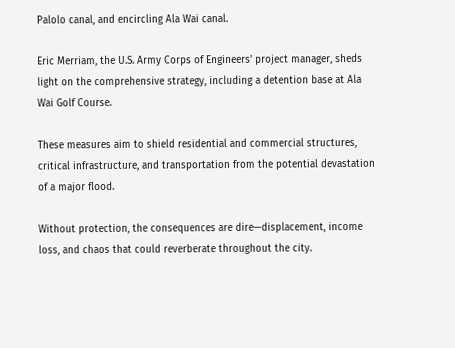Palolo canal, and encircling Ala Wai canal.

Eric Merriam, the U.S. Army Corps of Engineers' project manager, sheds light on the comprehensive strategy, including a detention base at Ala Wai Golf Course.

These measures aim to shield residential and commercial structures, critical infrastructure, and transportation from the potential devastation of a major flood.

Without protection, the consequences are dire—displacement, income loss, and chaos that could reverberate throughout the city.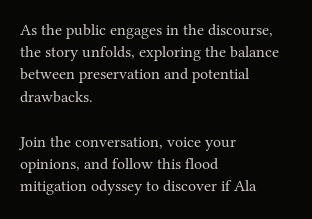As the public engages in the discourse, the story unfolds, exploring the balance between preservation and potential drawbacks.

Join the conversation, voice your opinions, and follow this flood mitigation odyssey to discover if Ala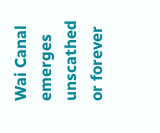Wai Canal emerges unscathed or forever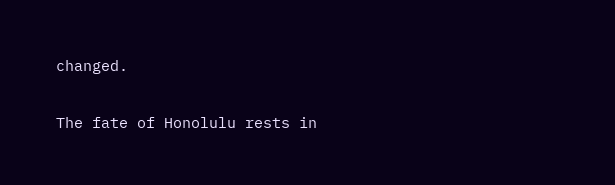changed.

The fate of Honolulu rests in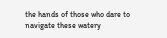the hands of those who dare to navigate these watery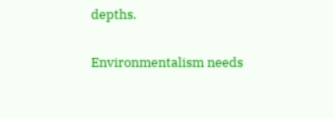depths.

Environmentalism needs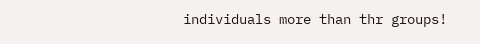individuals more than thr groups!